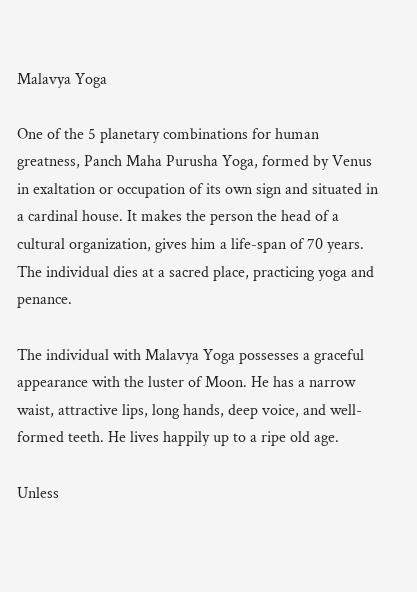Malavya Yoga

One of the 5 planetary combinations for human greatness, Panch Maha Purusha Yoga, formed by Venus in exaltation or occupation of its own sign and situated in a cardinal house. It makes the person the head of a cultural organization, gives him a life-span of 70 years. The individual dies at a sacred place, practicing yoga and penance.

The individual with Malavya Yoga possesses a graceful appearance with the luster of Moon. He has a narrow waist, attractive lips, long hands, deep voice, and well-formed teeth. He lives happily up to a ripe old age.

Unless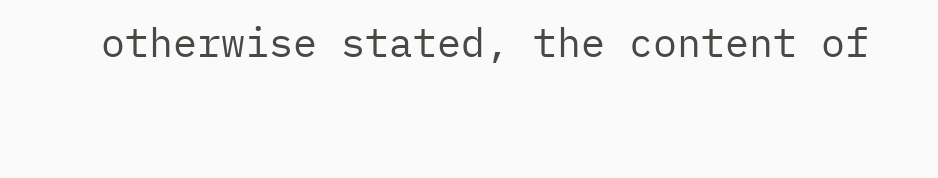otherwise stated, the content of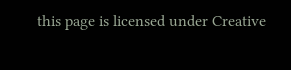this page is licensed under Creative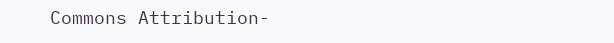Commons Attribution-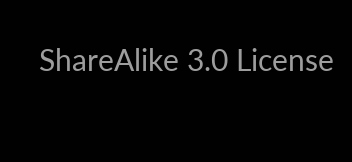ShareAlike 3.0 License